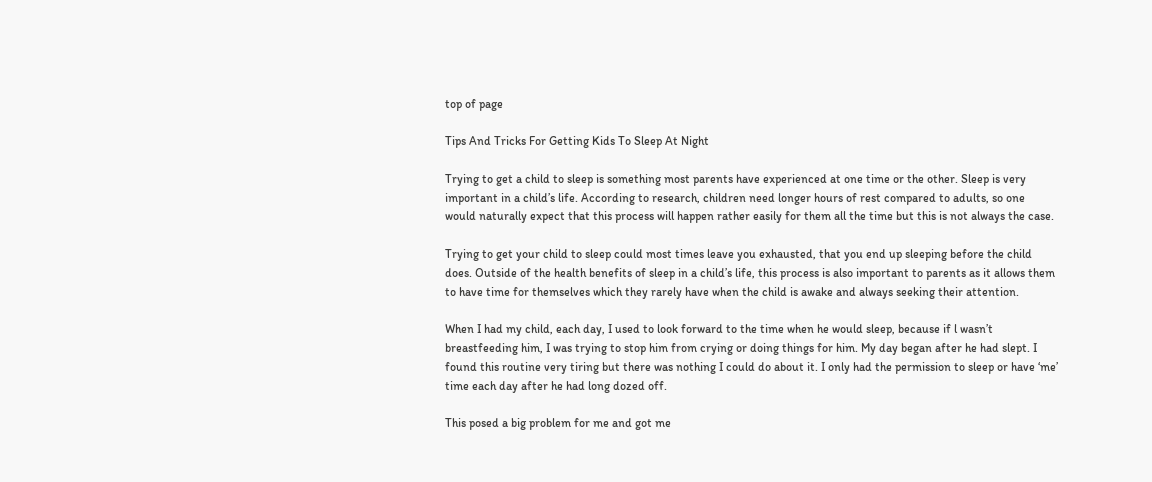top of page

Tips And Tricks For Getting Kids To Sleep At Night

Trying to get a child to sleep is something most parents have experienced at one time or the other. Sleep is very important in a child’s life. According to research, children need longer hours of rest compared to adults, so one would naturally expect that this process will happen rather easily for them all the time but this is not always the case.

Trying to get your child to sleep could most times leave you exhausted, that you end up sleeping before the child does. Outside of the health benefits of sleep in a child’s life, this process is also important to parents as it allows them to have time for themselves which they rarely have when the child is awake and always seeking their attention.

When I had my child, each day, I used to look forward to the time when he would sleep, because if l wasn’t breastfeeding him, I was trying to stop him from crying or doing things for him. My day began after he had slept. I found this routine very tiring but there was nothing I could do about it. I only had the permission to sleep or have ‘me’ time each day after he had long dozed off.

This posed a big problem for me and got me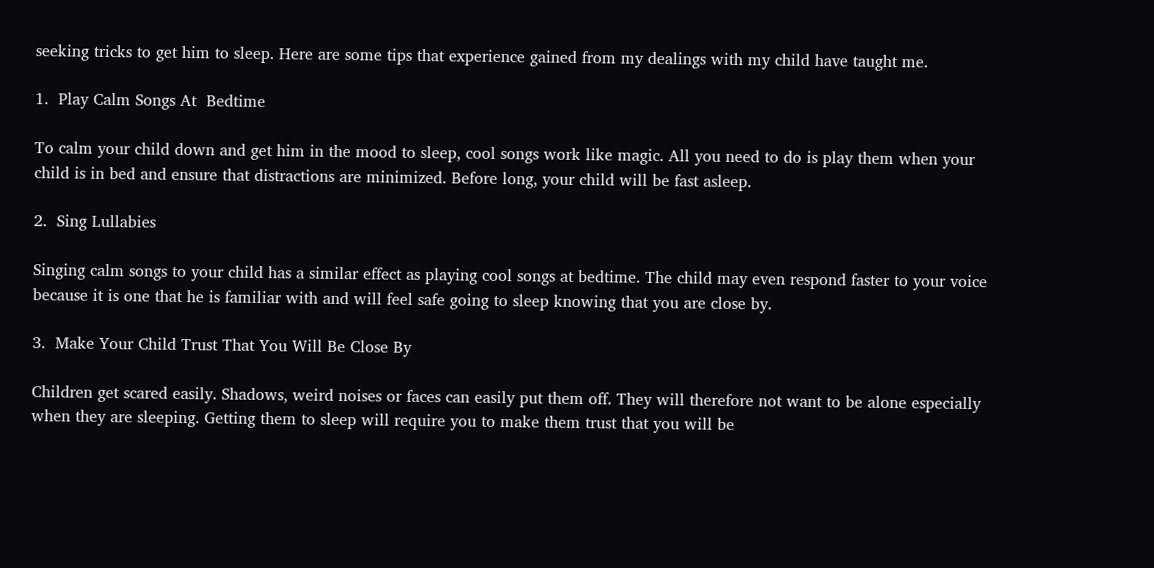seeking tricks to get him to sleep. Here are some tips that experience gained from my dealings with my child have taught me.

1.  Play Calm Songs At  Bedtime

To calm your child down and get him in the mood to sleep, cool songs work like magic. All you need to do is play them when your child is in bed and ensure that distractions are minimized. Before long, your child will be fast asleep.

2.  Sing Lullabies

Singing calm songs to your child has a similar effect as playing cool songs at bedtime. The child may even respond faster to your voice because it is one that he is familiar with and will feel safe going to sleep knowing that you are close by.

3.  Make Your Child Trust That You Will Be Close By

Children get scared easily. Shadows, weird noises or faces can easily put them off. They will therefore not want to be alone especially when they are sleeping. Getting them to sleep will require you to make them trust that you will be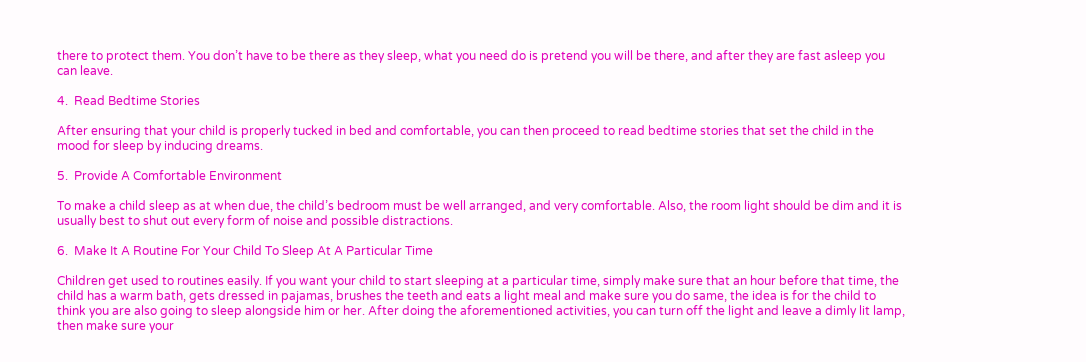there to protect them. You don’t have to be there as they sleep, what you need do is pretend you will be there, and after they are fast asleep you can leave.

4.  Read Bedtime Stories

After ensuring that your child is properly tucked in bed and comfortable, you can then proceed to read bedtime stories that set the child in the mood for sleep by inducing dreams.

5.  Provide A Comfortable Environment

To make a child sleep as at when due, the child’s bedroom must be well arranged, and very comfortable. Also, the room light should be dim and it is usually best to shut out every form of noise and possible distractions.

6.  Make It A Routine For Your Child To Sleep At A Particular Time

Children get used to routines easily. If you want your child to start sleeping at a particular time, simply make sure that an hour before that time, the child has a warm bath, gets dressed in pajamas, brushes the teeth and eats a light meal and make sure you do same, the idea is for the child to think you are also going to sleep alongside him or her. After doing the aforementioned activities, you can turn off the light and leave a dimly lit lamp, then make sure your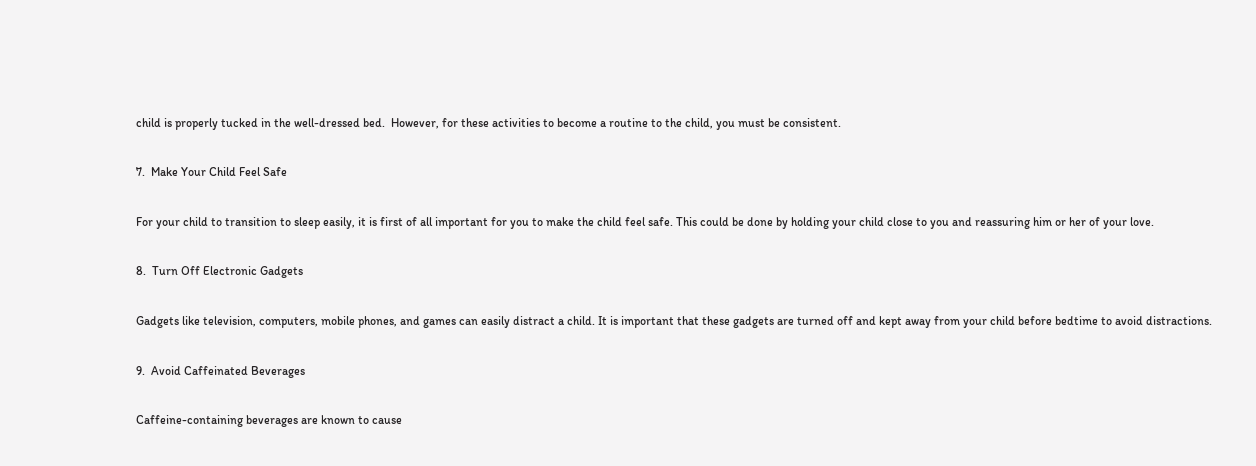child is properly tucked in the well-dressed bed.  However, for these activities to become a routine to the child, you must be consistent.

7.  Make Your Child Feel Safe

For your child to transition to sleep easily, it is first of all important for you to make the child feel safe. This could be done by holding your child close to you and reassuring him or her of your love.

8.  Turn Off Electronic Gadgets

Gadgets like television, computers, mobile phones, and games can easily distract a child. It is important that these gadgets are turned off and kept away from your child before bedtime to avoid distractions.

9.  Avoid Caffeinated Beverages

Caffeine-containing beverages are known to cause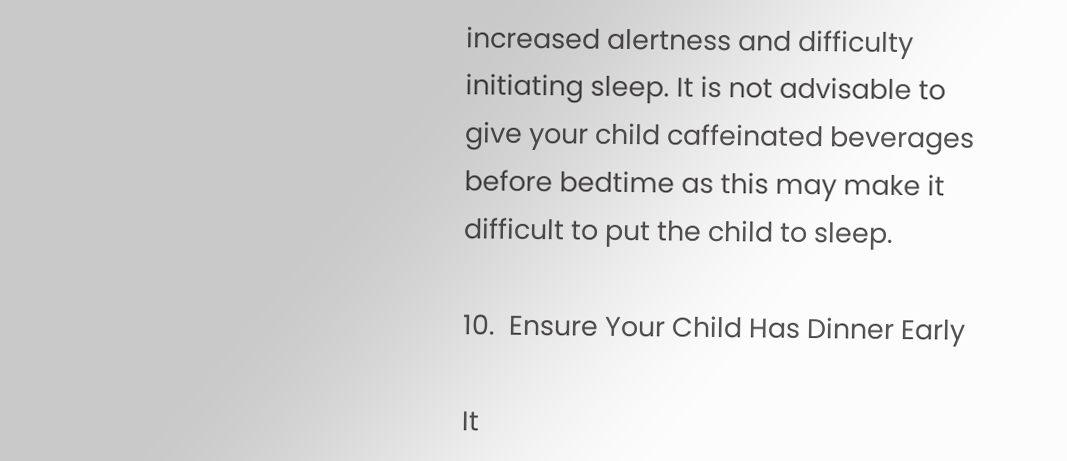increased alertness and difficulty initiating sleep. It is not advisable to give your child caffeinated beverages before bedtime as this may make it difficult to put the child to sleep.

10.  Ensure Your Child Has Dinner Early

It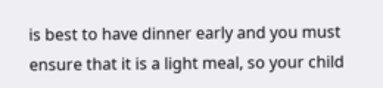is best to have dinner early and you must ensure that it is a light meal, so your child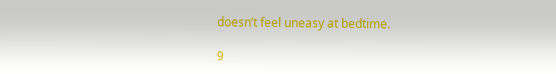doesn’t feel uneasy at bedtime.

9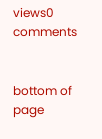views0 comments


bottom of page